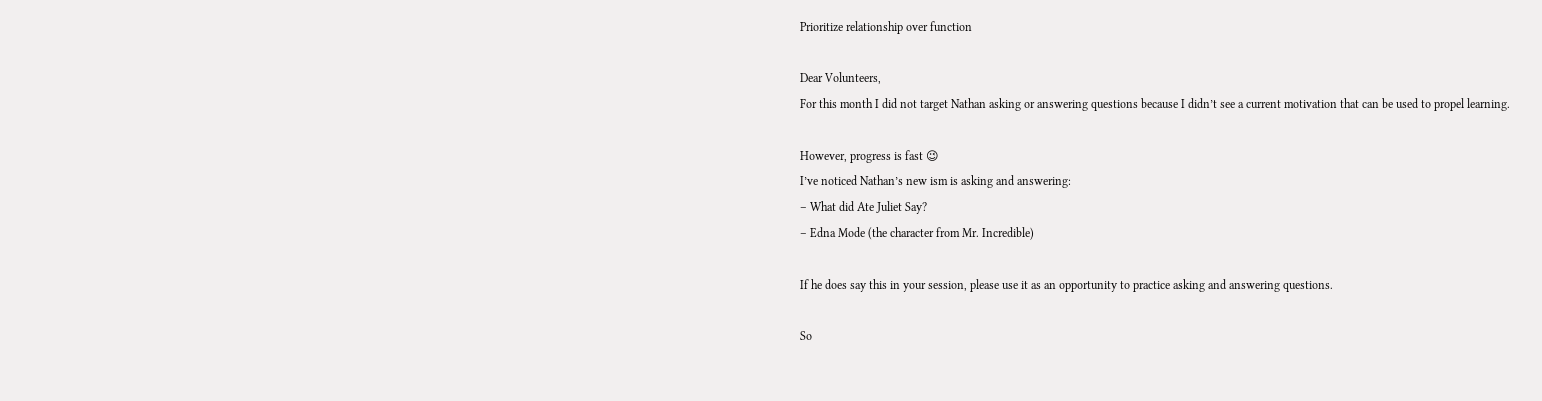Prioritize relationship over function

Dear Volunteers,
For this month I did not target Nathan asking or answering questions because I didn’t see a current motivation that can be used to propel learning.

However, progress is fast 😉
I’ve noticed Nathan’s new ism is asking and answering:
– What did Ate Juliet Say?
– Edna Mode (the character from Mr. Incredible)

If he does say this in your session, please use it as an opportunity to practice asking and answering questions.

So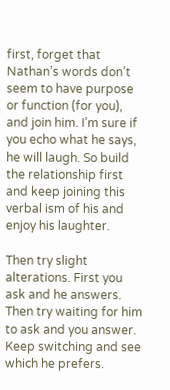first, forget that Nathan’s words don’t seem to have purpose or function (for you), and join him. I’m sure if you echo what he says, he will laugh. So build the relationship first and keep joining this verbal ism of his and enjoy his laughter.

Then try slight alterations. First you ask and he answers. Then try waiting for him to ask and you answer. Keep switching and see which he prefers.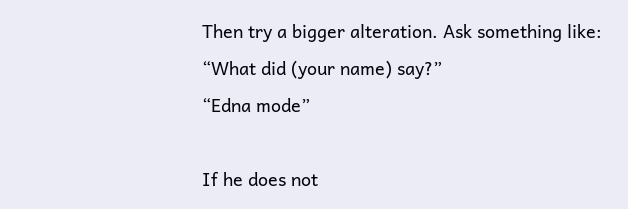Then try a bigger alteration. Ask something like:
“What did (your name) say?”
“Edna mode”

If he does not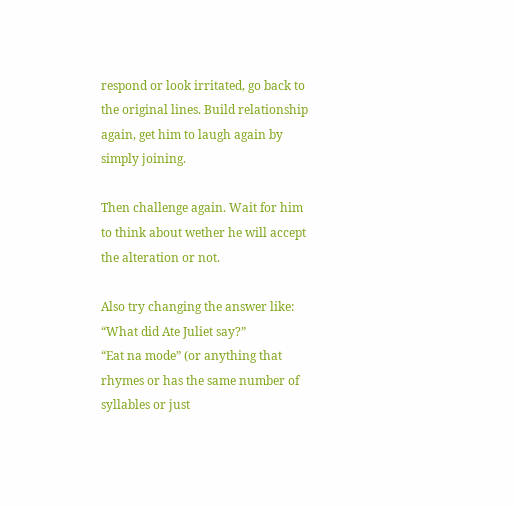respond or look irritated, go back to the original lines. Build relationship again, get him to laugh again by simply joining.

Then challenge again. Wait for him to think about wether he will accept the alteration or not.

Also try changing the answer like:
“What did Ate Juliet say?”
“Eat na mode” (or anything that rhymes or has the same number of syllables or just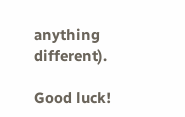anything different).

Good luck!